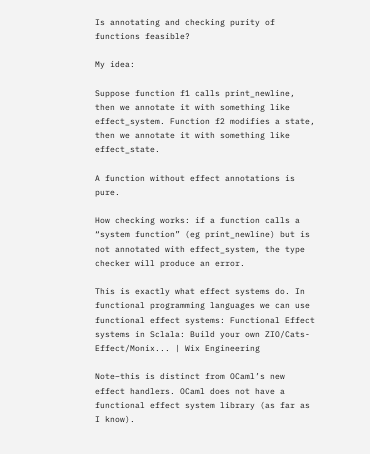Is annotating and checking purity of functions feasible?

My idea:

Suppose function f1 calls print_newline, then we annotate it with something like effect_system. Function f2 modifies a state, then we annotate it with something like effect_state.

A function without effect annotations is pure.

How checking works: if a function calls a “system function” (eg print_newline) but is not annotated with effect_system, the type checker will produce an error.

This is exactly what effect systems do. In functional programming languages we can use functional effect systems: Functional Effect systems in Sclala: Build your own ZIO/Cats-Effect/Monix... | Wix Engineering

Note–this is distinct from OCaml’s new effect handlers. OCaml does not have a functional effect system library (as far as I know).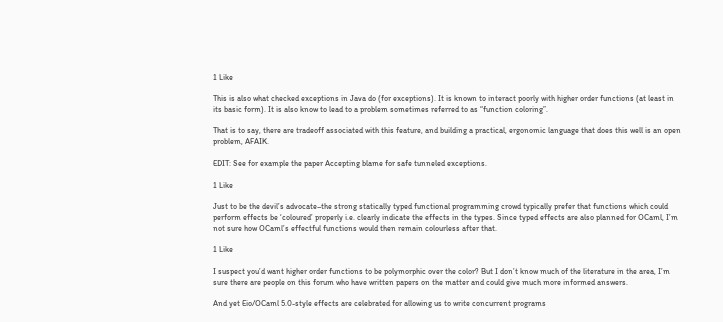1 Like

This is also what checked exceptions in Java do (for exceptions). It is known to interact poorly with higher order functions (at least in its basic form). It is also know to lead to a problem sometimes referred to as “function coloring”.

That is to say, there are tradeoff associated with this feature, and building a practical, ergonomic language that does this well is an open problem, AFAIK.

EDIT: See for example the paper Accepting blame for safe tunneled exceptions.

1 Like

Just to be the devil’s advocate–the strong statically typed functional programming crowd typically prefer that functions which could perform effects be ‘coloured’ properly i.e. clearly indicate the effects in the types. Since typed effects are also planned for OCaml, I’m not sure how OCaml’s effectful functions would then remain colourless after that.

1 Like

I suspect you’d want higher order functions to be polymorphic over the color? But I don’t know much of the literature in the area, I’m sure there are people on this forum who have written papers on the matter and could give much more informed answers.

And yet Eio/OCaml 5.0-style effects are celebrated for allowing us to write concurrent programs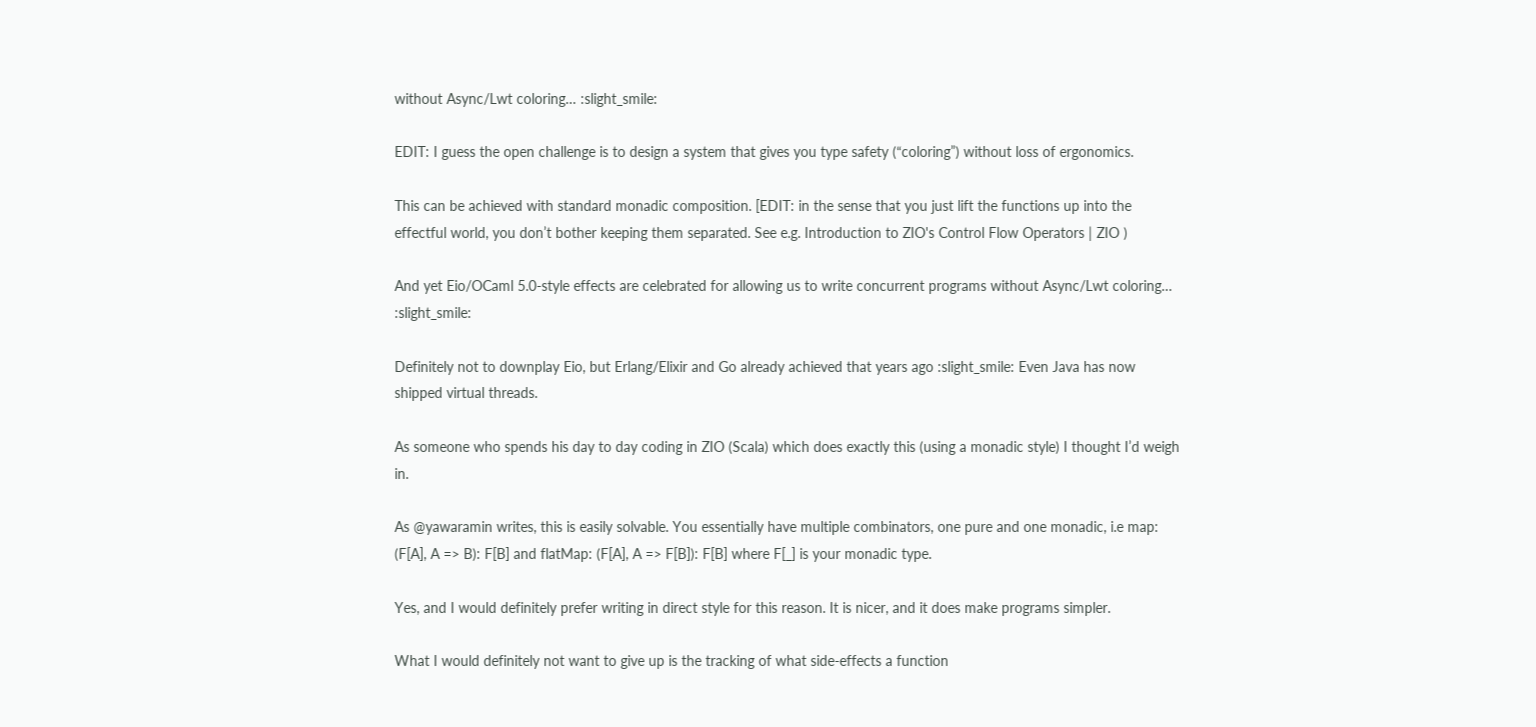without Async/Lwt coloring… :slight_smile:

EDIT: I guess the open challenge is to design a system that gives you type safety (“coloring”) without loss of ergonomics.

This can be achieved with standard monadic composition. [EDIT: in the sense that you just lift the functions up into the effectful world, you don’t bother keeping them separated. See e.g. Introduction to ZIO's Control Flow Operators | ZIO )

And yet Eio/OCaml 5.0-style effects are celebrated for allowing us to write concurrent programs without Async/Lwt coloring… :slight_smile:

Definitely not to downplay Eio, but Erlang/Elixir and Go already achieved that years ago :slight_smile: Even Java has now shipped virtual threads.

As someone who spends his day to day coding in ZIO (Scala) which does exactly this (using a monadic style) I thought I’d weigh in.

As @yawaramin writes, this is easily solvable. You essentially have multiple combinators, one pure and one monadic, i.e map: (F[A], A => B): F[B] and flatMap: (F[A], A => F[B]): F[B] where F[_] is your monadic type.

Yes, and I would definitely prefer writing in direct style for this reason. It is nicer, and it does make programs simpler.

What I would definitely not want to give up is the tracking of what side-effects a function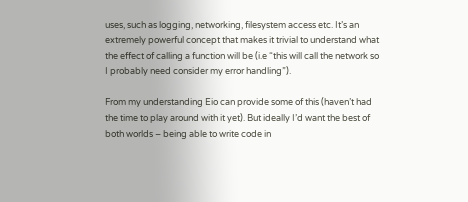uses, such as logging, networking, filesystem access etc. It’s an extremely powerful concept that makes it trivial to understand what the effect of calling a function will be (i.e “this will call the network so I probably need consider my error handling”).

From my understanding Eio can provide some of this (haven’t had the time to play around with it yet). But ideally I’d want the best of both worlds – being able to write code in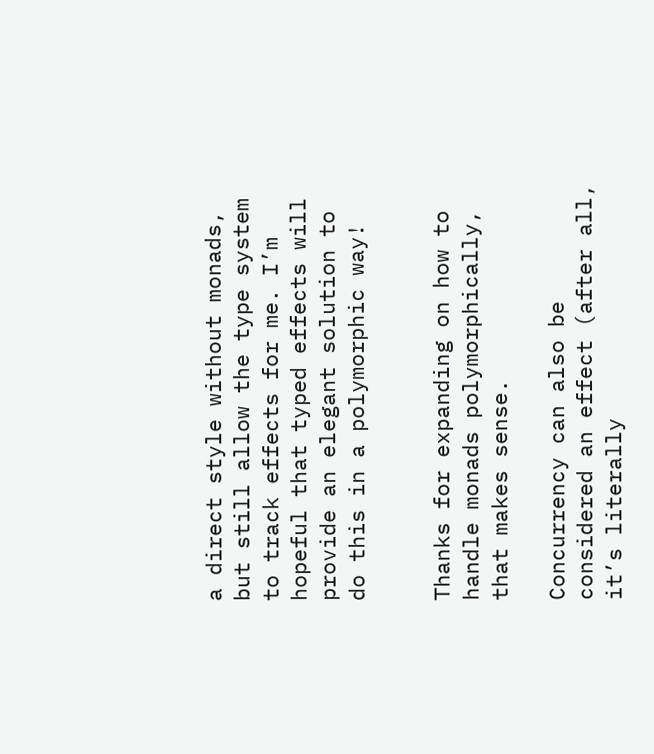a direct style without monads, but still allow the type system to track effects for me. I’m hopeful that typed effects will provide an elegant solution to do this in a polymorphic way!


Thanks for expanding on how to handle monads polymorphically, that makes sense.

Concurrency can also be considered an effect (after all, it’s literally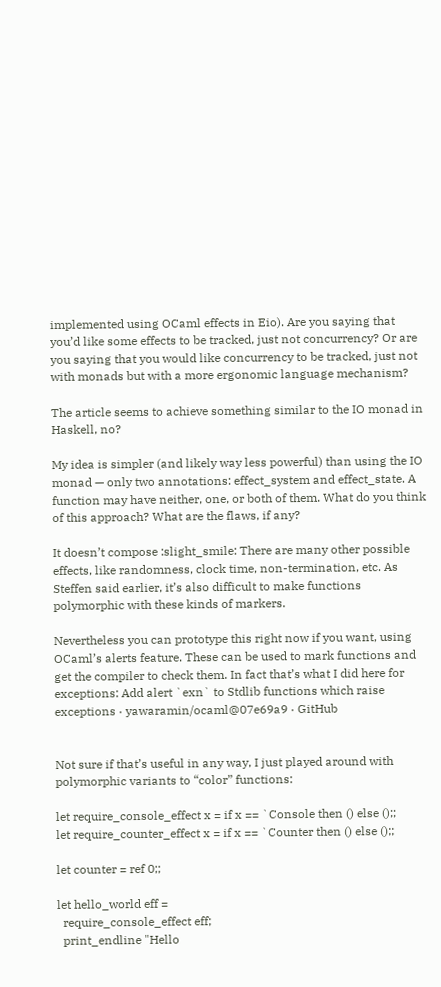implemented using OCaml effects in Eio). Are you saying that you’d like some effects to be tracked, just not concurrency? Or are you saying that you would like concurrency to be tracked, just not with monads but with a more ergonomic language mechanism?

The article seems to achieve something similar to the IO monad in Haskell, no?

My idea is simpler (and likely way less powerful) than using the IO monad — only two annotations: effect_system and effect_state. A function may have neither, one, or both of them. What do you think of this approach? What are the flaws, if any?

It doesn’t compose :slight_smile: There are many other possible effects, like randomness, clock time, non-termination, etc. As Steffen said earlier, it’s also difficult to make functions polymorphic with these kinds of markers.

Nevertheless you can prototype this right now if you want, using OCaml’s alerts feature. These can be used to mark functions and get the compiler to check them. In fact that’s what I did here for exceptions: Add alert `exn` to Stdlib functions which raise exceptions · yawaramin/ocaml@07e69a9 · GitHub


Not sure if that’s useful in any way, I just played around with polymorphic variants to “color” functions:

let require_console_effect x = if x == `Console then () else ();;
let require_counter_effect x = if x == `Counter then () else ();;

let counter = ref 0;;

let hello_world eff =
  require_console_effect eff;
  print_endline "Hello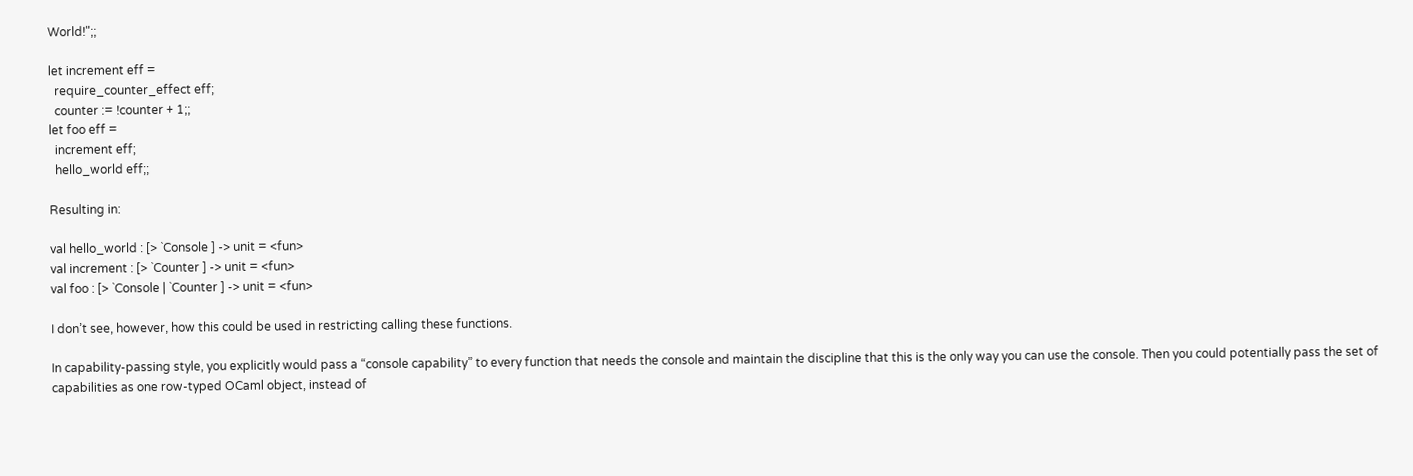World!";;

let increment eff =
  require_counter_effect eff;
  counter := !counter + 1;;
let foo eff =
  increment eff;
  hello_world eff;;

Resulting in:

val hello_world : [> `Console ] -> unit = <fun>
val increment : [> `Counter ] -> unit = <fun>
val foo : [> `Console | `Counter ] -> unit = <fun>

I don’t see, however, how this could be used in restricting calling these functions.

In capability-passing style, you explicitly would pass a “console capability” to every function that needs the console and maintain the discipline that this is the only way you can use the console. Then you could potentially pass the set of capabilities as one row-typed OCaml object, instead of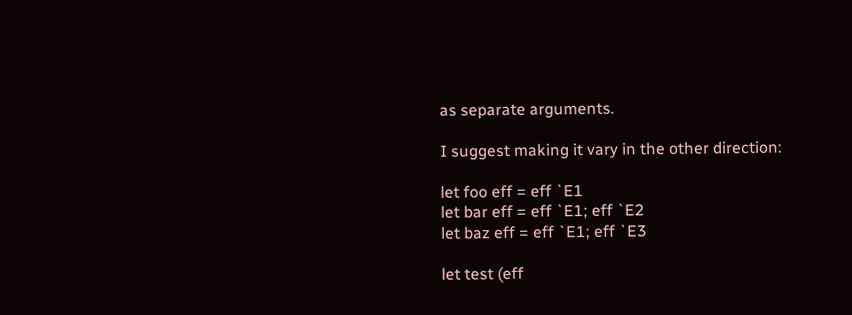as separate arguments.

I suggest making it vary in the other direction:

let foo eff = eff `E1
let bar eff = eff `E1; eff `E2
let baz eff = eff `E1; eff `E3

let test (eff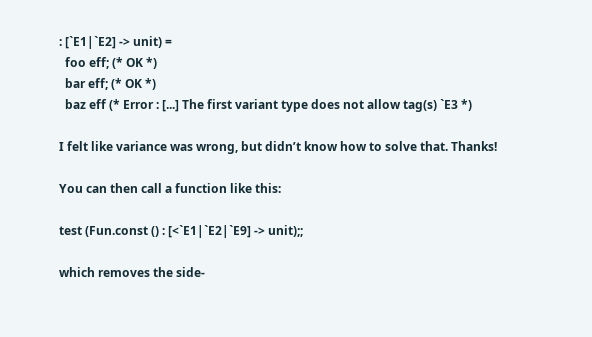: [`E1|`E2] -> unit) =
  foo eff; (* OK *)
  bar eff; (* OK *)
  baz eff (* Error : [...] The first variant type does not allow tag(s) `E3 *)

I felt like variance was wrong, but didn’t know how to solve that. Thanks!

You can then call a function like this:

test (Fun.const () : [<`E1|`E2|`E9] -> unit);;

which removes the side-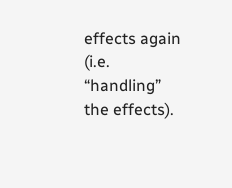effects again (i.e. “handling” the effects).